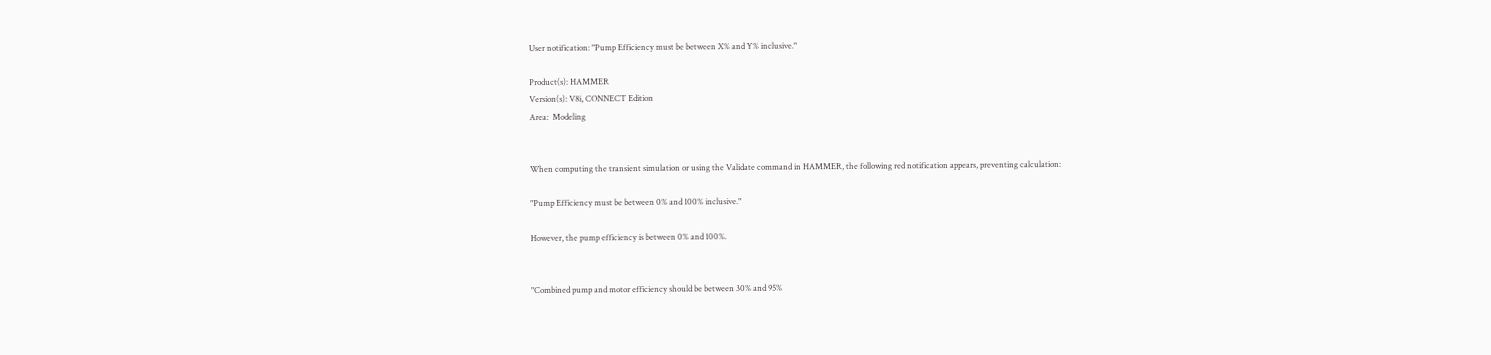User notification: "Pump Efficiency must be between X% and Y% inclusive."

Product(s): HAMMER
Version(s): V8i, CONNECT Edition
Area:  Modeling


When computing the transient simulation or using the Validate command in HAMMER, the following red notification appears, preventing calculation:

"Pump Efficiency must be between 0% and 100% inclusive."

However, the pump efficiency is between 0% and 100%.


"Combined pump and motor efficiency should be between 30% and 95%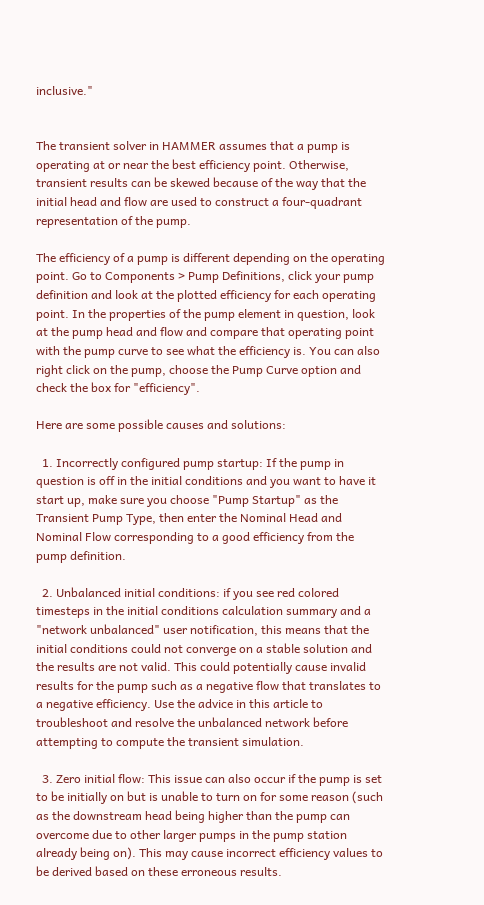inclusive."


The transient solver in HAMMER assumes that a pump is operating at or near the best efficiency point. Otherwise, transient results can be skewed because of the way that the initial head and flow are used to construct a four-quadrant representation of the pump.

The efficiency of a pump is different depending on the operating point. Go to Components > Pump Definitions, click your pump definition and look at the plotted efficiency for each operating point. In the properties of the pump element in question, look at the pump head and flow and compare that operating point with the pump curve to see what the efficiency is. You can also right click on the pump, choose the Pump Curve option and check the box for "efficiency".

Here are some possible causes and solutions:

  1. Incorrectly configured pump startup: If the pump in question is off in the initial conditions and you want to have it start up, make sure you choose "Pump Startup" as the Transient Pump Type, then enter the Nominal Head and Nominal Flow corresponding to a good efficiency from the pump definition.

  2. Unbalanced initial conditions: if you see red colored timesteps in the initial conditions calculation summary and a "network unbalanced" user notification, this means that the initial conditions could not converge on a stable solution and the results are not valid. This could potentially cause invalid results for the pump such as a negative flow that translates to a negative efficiency. Use the advice in this article to troubleshoot and resolve the unbalanced network before attempting to compute the transient simulation.

  3. Zero initial flow: This issue can also occur if the pump is set to be initially on but is unable to turn on for some reason (such as the downstream head being higher than the pump can overcome due to other larger pumps in the pump station already being on). This may cause incorrect efficiency values to be derived based on these erroneous results.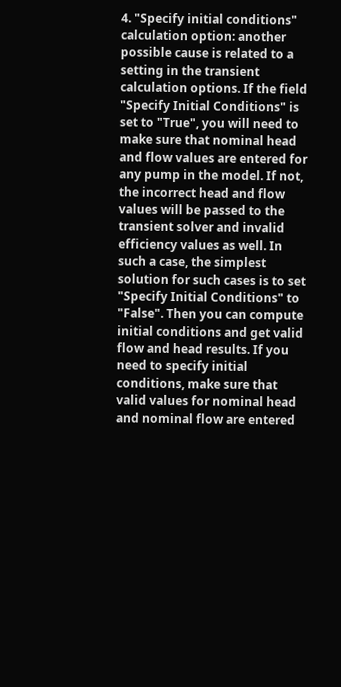4. "Specify initial conditions" calculation option: another possible cause is related to a setting in the transient calculation options. If the field "Specify Initial Conditions" is set to "True", you will need to make sure that nominal head and flow values are entered for any pump in the model. If not, the incorrect head and flow values will be passed to the transient solver and invalid efficiency values as well. In such a case, the simplest solution for such cases is to set "Specify Initial Conditions" to "False". Then you can compute initial conditions and get valid flow and head results. If you need to specify initial conditions, make sure that valid values for nominal head and nominal flow are entered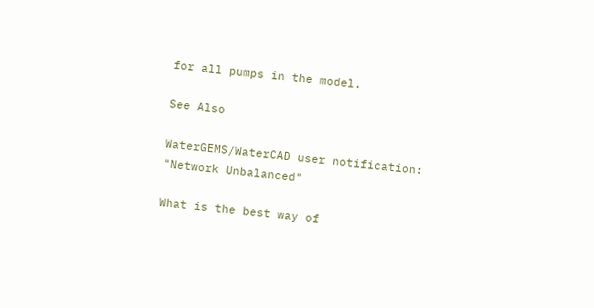for all pumps in the model.

See Also

WaterGEMS/WaterCAD user notification: "Network Unbalanced"

What is the best way of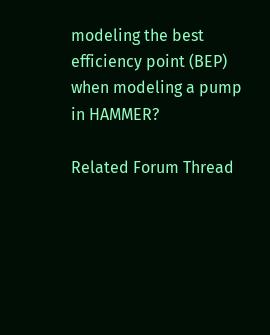modeling the best efficiency point (BEP) when modeling a pump in HAMMER?

Related Forum Thread